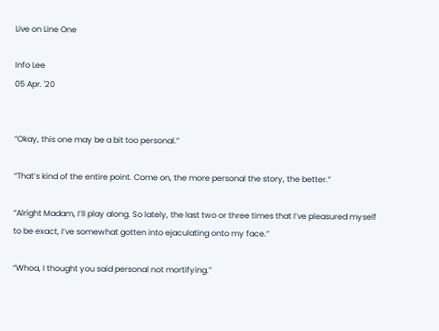Live on Line One

Info Lee
05 Apr. '20


“Okay, this one may be a bit too personal.”

“That’s kind of the entire point. Come on, the more personal the story, the better.”

“Alright Madam, I’ll play along. So lately, the last two or three times that I’ve pleasured myself to be exact, I’ve somewhat gotten into ejaculating onto my face.”

“Whoa, I thought you said personal not mortifying.”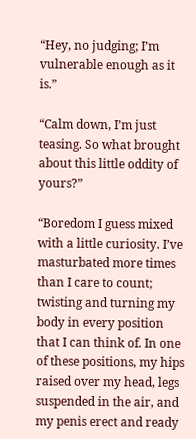“Hey, no judging; I’m vulnerable enough as it is.”

“Calm down, I’m just teasing. So what brought about this little oddity of yours?”

“Boredom I guess mixed with a little curiosity. I’ve masturbated more times than I care to count; twisting and turning my body in every position that I can think of. In one of these positions, my hips raised over my head, legs suspended in the air, and my penis erect and ready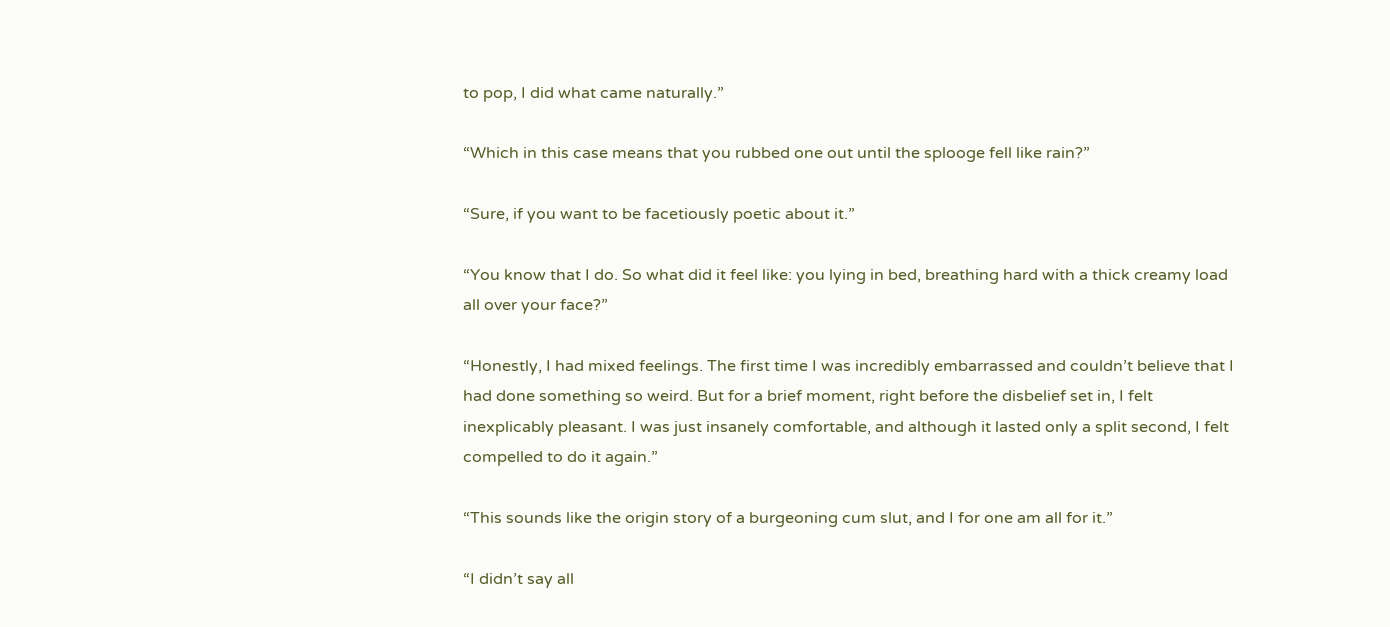to pop, I did what came naturally.”

“Which in this case means that you rubbed one out until the splooge fell like rain?”

“Sure, if you want to be facetiously poetic about it.”

“You know that I do. So what did it feel like: you lying in bed, breathing hard with a thick creamy load all over your face?”

“Honestly, I had mixed feelings. The first time I was incredibly embarrassed and couldn’t believe that I had done something so weird. But for a brief moment, right before the disbelief set in, I felt inexplicably pleasant. I was just insanely comfortable, and although it lasted only a split second, I felt compelled to do it again.”

“This sounds like the origin story of a burgeoning cum slut, and I for one am all for it.”

“I didn’t say all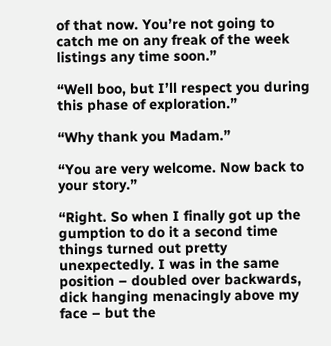of that now. You’re not going to catch me on any freak of the week listings any time soon.”

“Well boo, but I’ll respect you during this phase of exploration.”

“Why thank you Madam.”

“You are very welcome. Now back to your story.”

“Right. So when I finally got up the gumption to do it a second time things turned out pretty unexpectedly. I was in the same position – doubled over backwards, dick hanging menacingly above my face – but the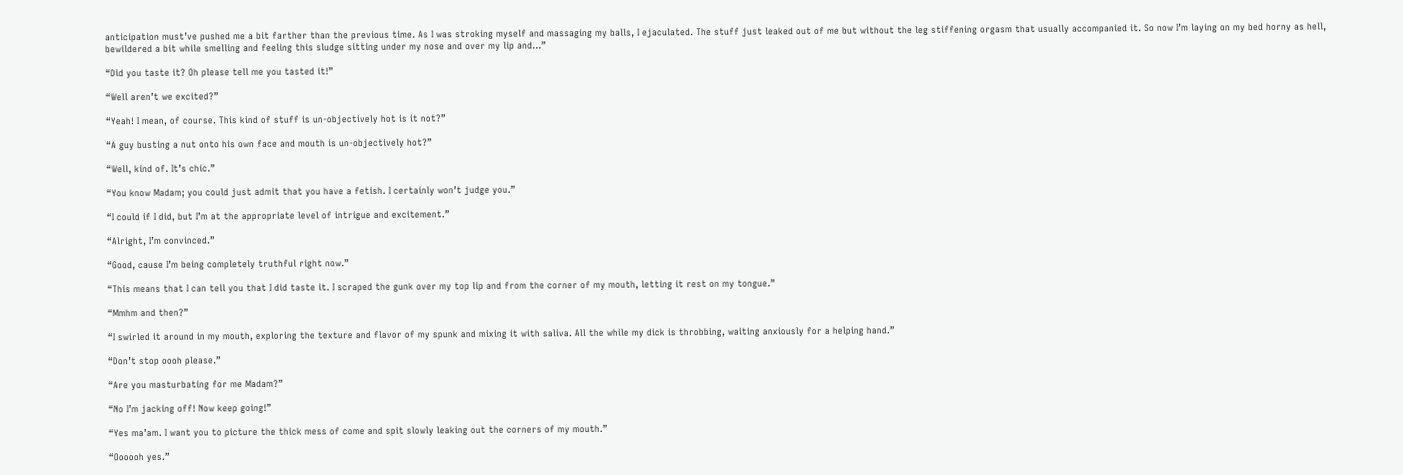anticipation must’ve pushed me a bit farther than the previous time. As I was stroking myself and massaging my balls, I ejaculated. The stuff just leaked out of me but without the leg stiffening orgasm that usually accompanied it. So now I’m laying on my bed horny as hell, bewildered a bit while smelling and feeling this sludge sitting under my nose and over my lip and…”

“Did you taste it? Oh please tell me you tasted it!”

“Well aren’t we excited?”

“Yeah! I mean, of course. This kind of stuff is un-objectively hot is it not?”

“A guy busting a nut onto his own face and mouth is un-objectively hot?”

“Well, kind of. It’s chic.”

“You know Madam; you could just admit that you have a fetish. I certainly won’t judge you.”

“I could if I did, but I’m at the appropriate level of intrigue and excitement.”

“Alright, I’m convinced.”

“Good, cause I’m being completely truthful right now.”

“This means that I can tell you that I did taste it. I scraped the gunk over my top lip and from the corner of my mouth, letting it rest on my tongue.”

“Mmhm and then?”

“I swirled it around in my mouth, exploring the texture and flavor of my spunk and mixing it with saliva. All the while my dick is throbbing, waiting anxiously for a helping hand.”

“Don’t stop oooh please.”

“Are you masturbating for me Madam?”

“No I’m jacking off! Now keep going!”

“Yes ma’am. I want you to picture the thick mess of come and spit slowly leaking out the corners of my mouth.”

“Oooooh yes.”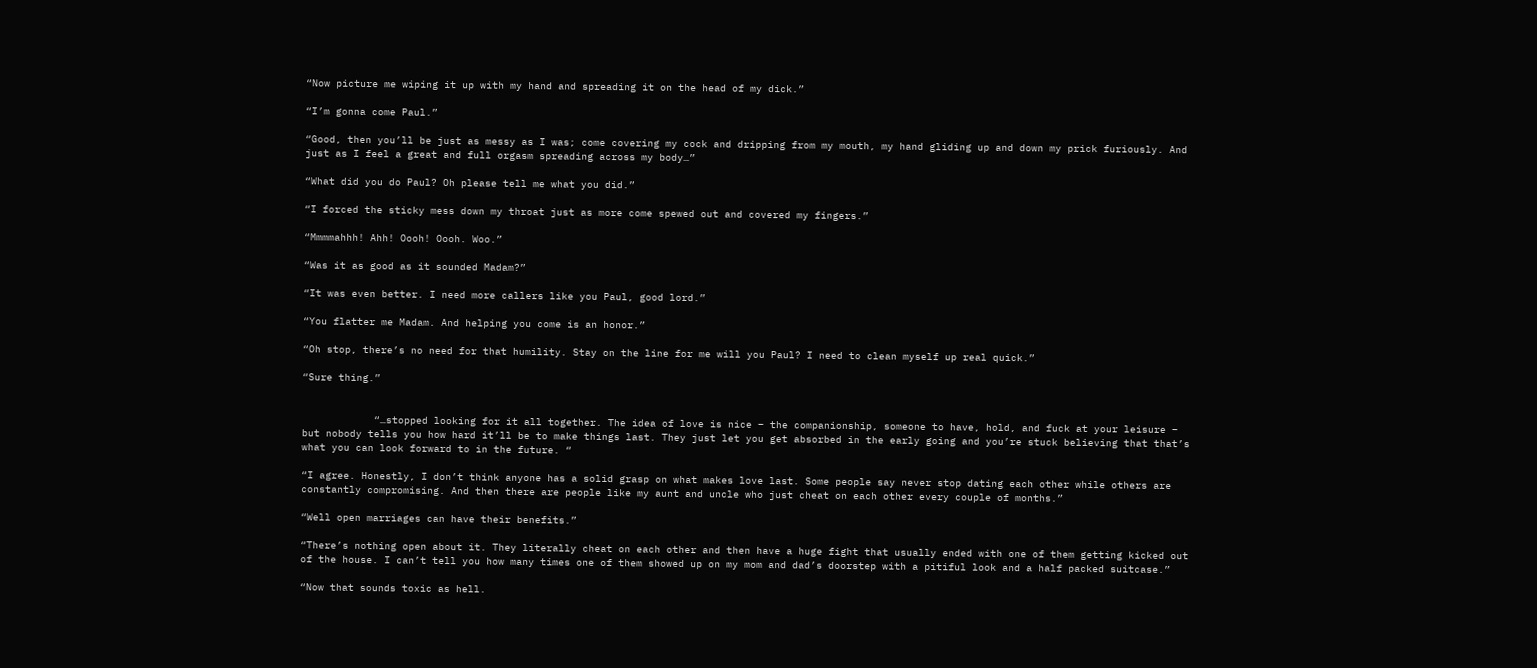“Now picture me wiping it up with my hand and spreading it on the head of my dick.”

“I’m gonna come Paul.”

“Good, then you’ll be just as messy as I was; come covering my cock and dripping from my mouth, my hand gliding up and down my prick furiously. And just as I feel a great and full orgasm spreading across my body…”

“What did you do Paul? Oh please tell me what you did.”

“I forced the sticky mess down my throat just as more come spewed out and covered my fingers.”

“Mmmmahhh! Ahh! Oooh! Oooh. Woo.”

“Was it as good as it sounded Madam?”

“It was even better. I need more callers like you Paul, good lord.”

“You flatter me Madam. And helping you come is an honor.”

“Oh stop, there’s no need for that humility. Stay on the line for me will you Paul? I need to clean myself up real quick.”

“Sure thing.”


            “…stopped looking for it all together. The idea of love is nice – the companionship, someone to have, hold, and fuck at your leisure – but nobody tells you how hard it’ll be to make things last. They just let you get absorbed in the early going and you’re stuck believing that that’s what you can look forward to in the future. “

“I agree. Honestly, I don’t think anyone has a solid grasp on what makes love last. Some people say never stop dating each other while others are constantly compromising. And then there are people like my aunt and uncle who just cheat on each other every couple of months.”

“Well open marriages can have their benefits.”

“There’s nothing open about it. They literally cheat on each other and then have a huge fight that usually ended with one of them getting kicked out of the house. I can’t tell you how many times one of them showed up on my mom and dad’s doorstep with a pitiful look and a half packed suitcase.”

“Now that sounds toxic as hell.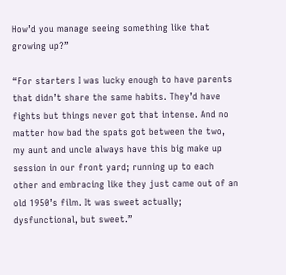How’d you manage seeing something like that growing up?”

“For starters I was lucky enough to have parents that didn’t share the same habits. They’d have fights but things never got that intense. And no matter how bad the spats got between the two, my aunt and uncle always have this big make up session in our front yard; running up to each other and embracing like they just came out of an old 1950’s film. It was sweet actually; dysfunctional, but sweet.”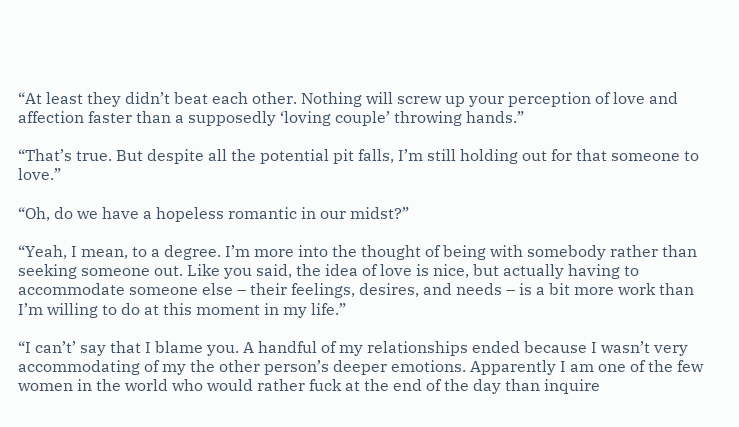“At least they didn’t beat each other. Nothing will screw up your perception of love and affection faster than a supposedly ‘loving couple’ throwing hands.”

“That’s true. But despite all the potential pit falls, I’m still holding out for that someone to love.”

“Oh, do we have a hopeless romantic in our midst?”

“Yeah, I mean, to a degree. I’m more into the thought of being with somebody rather than seeking someone out. Like you said, the idea of love is nice, but actually having to accommodate someone else – their feelings, desires, and needs – is a bit more work than I’m willing to do at this moment in my life.”

“I can’t’ say that I blame you. A handful of my relationships ended because I wasn’t very accommodating of my the other person’s deeper emotions. Apparently I am one of the few women in the world who would rather fuck at the end of the day than inquire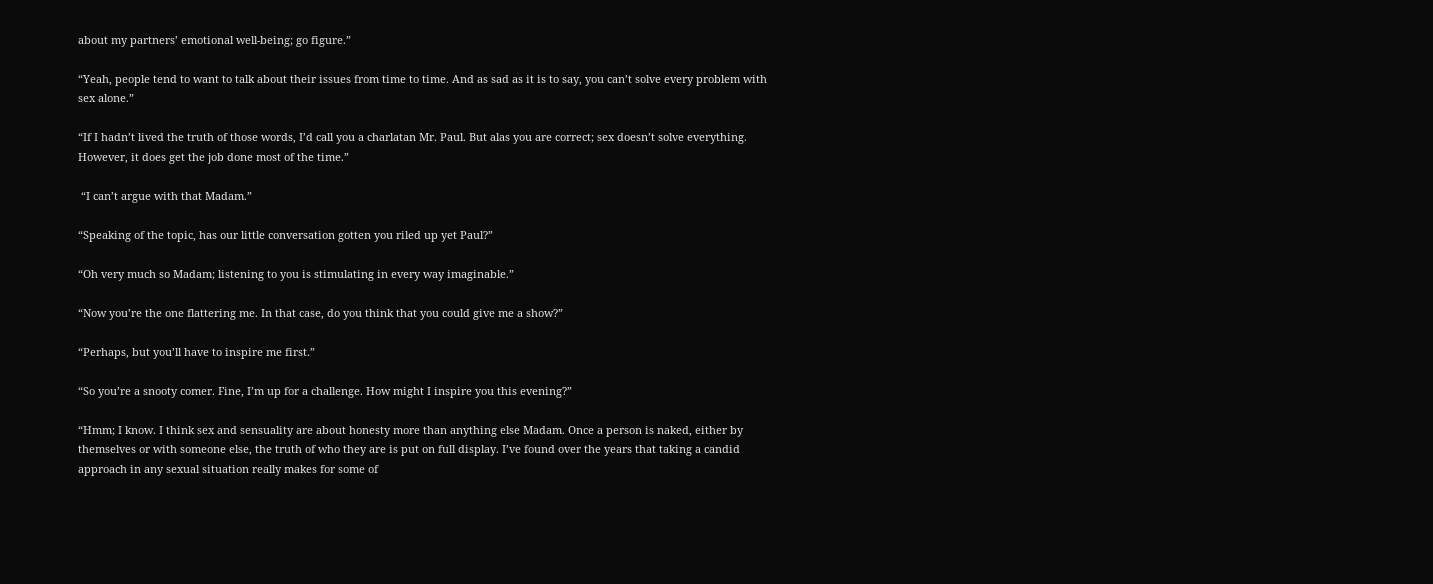about my partners’ emotional well-being; go figure.”

“Yeah, people tend to want to talk about their issues from time to time. And as sad as it is to say, you can’t solve every problem with sex alone.”

“If I hadn’t lived the truth of those words, I’d call you a charlatan Mr. Paul. But alas you are correct; sex doesn’t solve everything. However, it does get the job done most of the time.”

 “I can’t argue with that Madam.”

“Speaking of the topic, has our little conversation gotten you riled up yet Paul?”

“Oh very much so Madam; listening to you is stimulating in every way imaginable.”

“Now you’re the one flattering me. In that case, do you think that you could give me a show?”

“Perhaps, but you’ll have to inspire me first.”

“So you’re a snooty comer. Fine, I’m up for a challenge. How might I inspire you this evening?”

“Hmm; I know. I think sex and sensuality are about honesty more than anything else Madam. Once a person is naked, either by themselves or with someone else, the truth of who they are is put on full display. I’ve found over the years that taking a candid approach in any sexual situation really makes for some of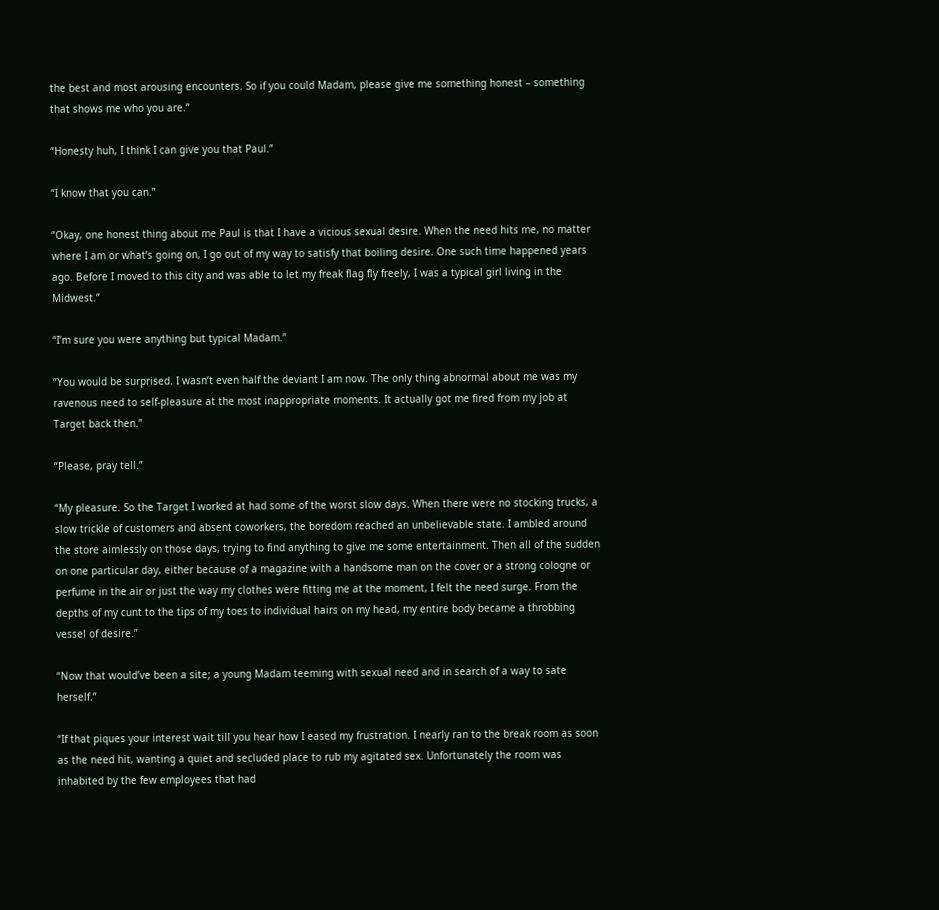the best and most arousing encounters. So if you could Madam, please give me something honest – something that shows me who you are.”

“Honesty huh, I think I can give you that Paul.”

“I know that you can.”

“Okay, one honest thing about me Paul is that I have a vicious sexual desire. When the need hits me, no matter where I am or what’s going on, I go out of my way to satisfy that boiling desire. One such time happened years ago. Before I moved to this city and was able to let my freak flag fly freely, I was a typical girl living in the Midwest.”

“I’m sure you were anything but typical Madam.”

“You would be surprised. I wasn’t even half the deviant I am now. The only thing abnormal about me was my ravenous need to self-pleasure at the most inappropriate moments. It actually got me fired from my job at Target back then.”

“Please, pray tell.”

“My pleasure. So the Target I worked at had some of the worst slow days. When there were no stocking trucks, a slow trickle of customers and absent coworkers, the boredom reached an unbelievable state. I ambled around the store aimlessly on those days, trying to find anything to give me some entertainment. Then all of the sudden on one particular day, either because of a magazine with a handsome man on the cover or a strong cologne or perfume in the air or just the way my clothes were fitting me at the moment, I felt the need surge. From the depths of my cunt to the tips of my toes to individual hairs on my head, my entire body became a throbbing vessel of desire.”

“Now that would’ve been a site; a young Madam teeming with sexual need and in search of a way to sate herself.”

“If that piques your interest wait till you hear how I eased my frustration. I nearly ran to the break room as soon as the need hit, wanting a quiet and secluded place to rub my agitated sex. Unfortunately the room was inhabited by the few employees that had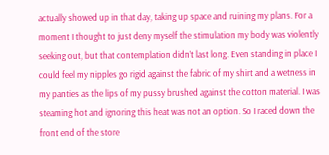actually showed up in that day, taking up space and ruining my plans. For a moment I thought to just deny myself the stimulation my body was violently seeking out, but that contemplation didn’t last long. Even standing in place I could feel my nipples go rigid against the fabric of my shirt and a wetness in my panties as the lips of my pussy brushed against the cotton material. I was steaming hot and ignoring this heat was not an option. So I raced down the front end of the store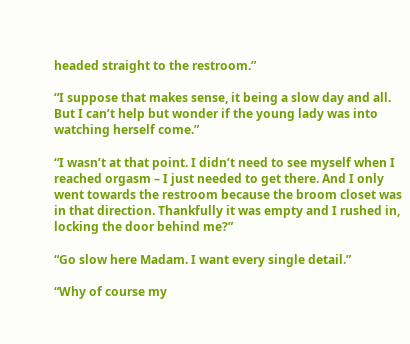headed straight to the restroom.”

“I suppose that makes sense, it being a slow day and all. But I can’t help but wonder if the young lady was into watching herself come.”

“I wasn’t at that point. I didn’t need to see myself when I reached orgasm – I just needed to get there. And I only went towards the restroom because the broom closet was in that direction. Thankfully it was empty and I rushed in, locking the door behind me?”

“Go slow here Madam. I want every single detail.”

“Why of course my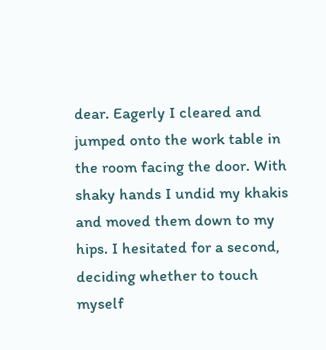dear. Eagerly I cleared and jumped onto the work table in the room facing the door. With shaky hands I undid my khakis and moved them down to my hips. I hesitated for a second, deciding whether to touch myself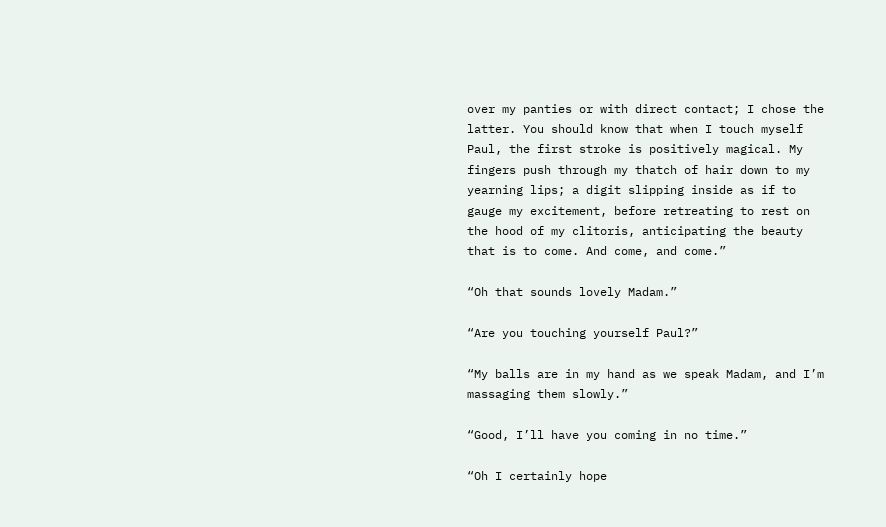over my panties or with direct contact; I chose the latter. You should know that when I touch myself Paul, the first stroke is positively magical. My fingers push through my thatch of hair down to my yearning lips; a digit slipping inside as if to gauge my excitement, before retreating to rest on the hood of my clitoris, anticipating the beauty that is to come. And come, and come.”

“Oh that sounds lovely Madam.”

“Are you touching yourself Paul?”

“My balls are in my hand as we speak Madam, and I’m massaging them slowly.”

“Good, I’ll have you coming in no time.”

“Oh I certainly hope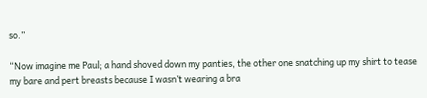so.”

“Now imagine me Paul; a hand shoved down my panties, the other one snatching up my shirt to tease my bare and pert breasts because I wasn’t wearing a bra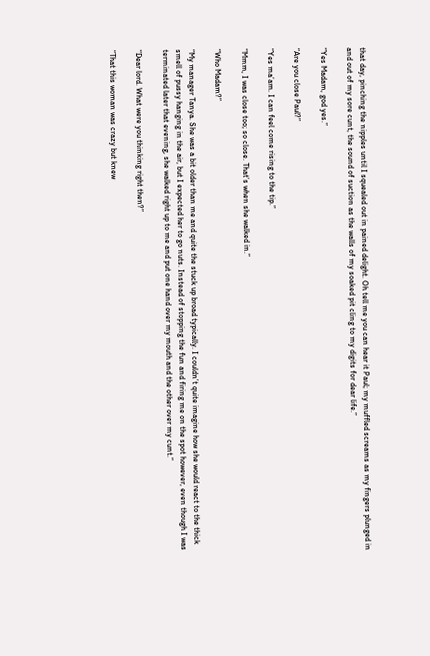that day, pinching the nipples until I squealed out in pained delight. Oh tell me you can hear it Paul; my muffled screams as my fingers plunged in and out of my sore cunt, the sound of suction as the walls of my soaked pit cling to my digits for dear life.”

“Yes Madam, god yes.”

“Are you close Paul?”

“Yes ma’am. I can feel come rising to the tip.”

“Mmm, I was close too; so close. That’s when she walked in.”

“Who Madam?”

“My manager Tanya. She was a bit older than me and quite the stuck up broad typically. I couldn’t quite imagine how she would react to the thick smell of pussy hanging in the air, but I expected her to go nuts. Instead of stopping the fun and firing me on the spot however, even though I was terminated later that evening, she walked right up to me and put one hand over my mouth and the other over my cunt.”

“Dear lord. What were you thinking right then?”

“That this woman was crazy but knew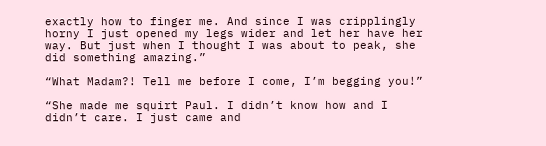exactly how to finger me. And since I was cripplingly horny I just opened my legs wider and let her have her way. But just when I thought I was about to peak, she did something amazing.”

“What Madam?! Tell me before I come, I’m begging you!”

“She made me squirt Paul. I didn’t know how and I didn’t care. I just came and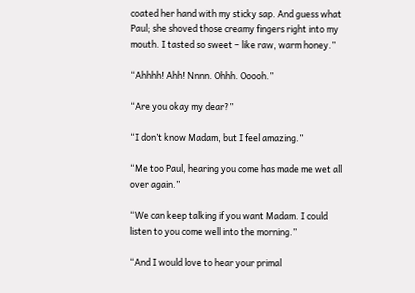coated her hand with my sticky sap. And guess what Paul; she shoved those creamy fingers right into my mouth. I tasted so sweet – like raw, warm honey.”

“Ahhhh! Ahh! Nnnn. Ohhh. Ooooh.”

“Are you okay my dear?”

“I don’t know Madam, but I feel amazing.”

“Me too Paul, hearing you come has made me wet all over again.”

“We can keep talking if you want Madam. I could listen to you come well into the morning.”

“And I would love to hear your primal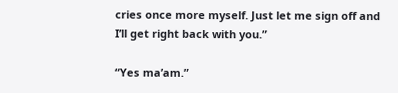cries once more myself. Just let me sign off and I’ll get right back with you.”

“Yes ma’am.”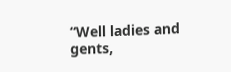“Well ladies and gents,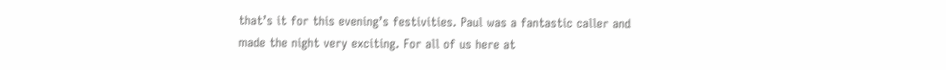that’s it for this evening’s festivities. Paul was a fantastic caller and made the night very exciting. For all of us here at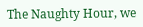The Naughty Hour, we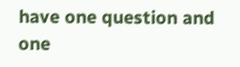have one question and one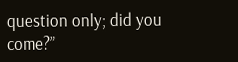question only; did you come?”